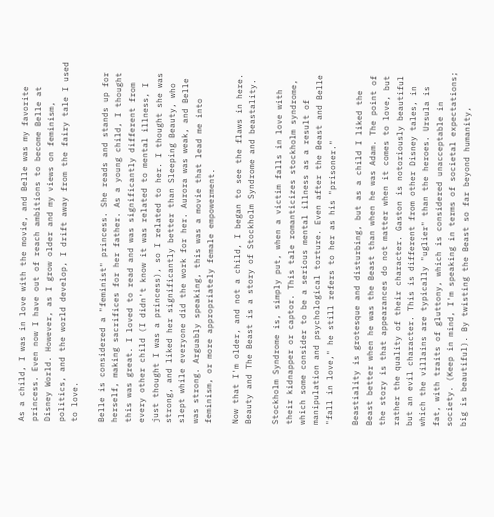As a child, I was in love with the movie, and Belle was my favorite princess. Even now I have out of reach ambitions to become Belle at Disney World. However, as I grow older and my views on feminism, politics, and the world develop, I drift away from the fairy tale I used to love.

Belle is considered a "feminist" princess. She reads and stands up for herself, making sacrifices for her father. As a young child, I thought this was great. I loved to read and was significantly different from every other child (I didn't know it was related to mental illness, I just thought I was a princess), so I related to her. I thought she was strong, and liked her significantly better than Sleeping Beauty, who slept while everyone did the work for her. Aurora was weak, and Belle was strong. Arguably speaking, this was a movie that lead me into feminism, or more appropriately female empowerment.

Now that I'm older, and not a child, I began to see the flaws in here. Beauty and The Beast is a story of Stockholm Syndrome and beastality.

Stockholm Syndrome is, simply put, when a victim falls in love with their kidnapper or captor. This tale romanticizes stockholm syndrome, which some consider to be a serious mental illness as a result of manipulation and psychological torture. Even after the Beast and Belle "fall in love," he still refers to her as his "prisoner."

Beastiality is grotesque and disturbing, but as a child I liked the Beast better when he was the Beast than when he was Adam. The point of the story is that appearances do not matter when it comes to love, but rather the quality of their character. Gaston is notoriously beautiful but an evil character. This is different from other Disney tales, in which the villains are typically "uglier" than the heroes. Ursula is fat, with traits of gluttony, which is considered unacceptable in society. (Keep in mind, I'm speaking in terms of societal expectations; big is beautiful). By twisting the Beast so far beyond humanity,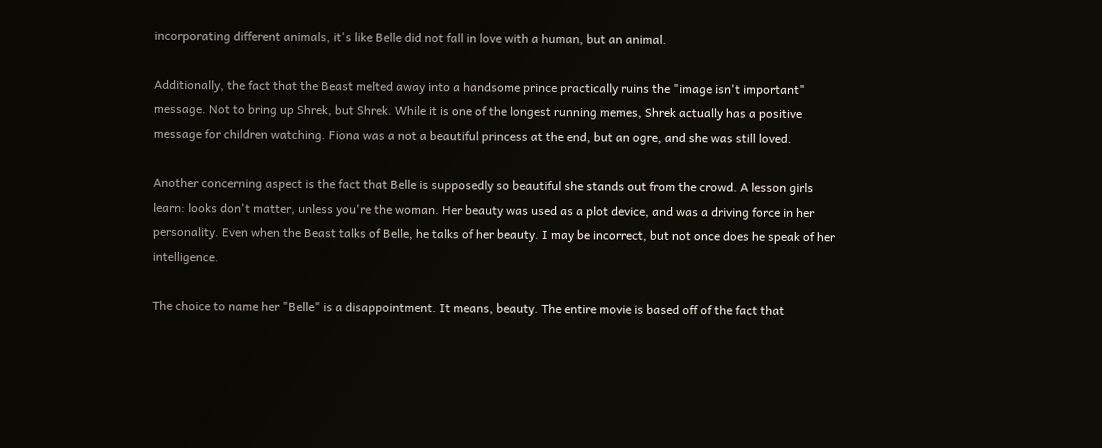incorporating different animals, it's like Belle did not fall in love with a human, but an animal.

Additionally, the fact that the Beast melted away into a handsome prince practically ruins the "image isn't important" message. Not to bring up Shrek, but Shrek. While it is one of the longest running memes, Shrek actually has a positive message for children watching. Fiona was a not a beautiful princess at the end, but an ogre, and she was still loved.

Another concerning aspect is the fact that Belle is supposedly so beautiful she stands out from the crowd. A lesson girls learn: looks don't matter, unless you're the woman. Her beauty was used as a plot device, and was a driving force in her personality. Even when the Beast talks of Belle, he talks of her beauty. I may be incorrect, but not once does he speak of her intelligence.

The choice to name her "Belle" is a disappointment. It means, beauty. The entire movie is based off of the fact that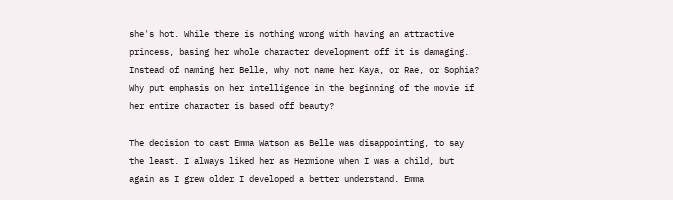she's hot. While there is nothing wrong with having an attractive princess, basing her whole character development off it is damaging. Instead of naming her Belle, why not name her Kaya, or Rae, or Sophia? Why put emphasis on her intelligence in the beginning of the movie if her entire character is based off beauty?

The decision to cast Emma Watson as Belle was disappointing, to say the least. I always liked her as Hermione when I was a child, but again as I grew older I developed a better understand. Emma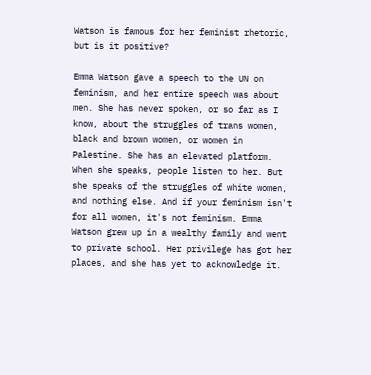Watson is famous for her feminist rhetoric, but is it positive?

Emma Watson gave a speech to the UN on feminism, and her entire speech was about men. She has never spoken, or so far as I know, about the struggles of trans women, black and brown women, or women in Palestine. She has an elevated platform. When she speaks, people listen to her. But she speaks of the struggles of white women, and nothing else. And if your feminism isn't for all women, it's not feminism. Emma Watson grew up in a wealthy family and went to private school. Her privilege has got her places, and she has yet to acknowledge it.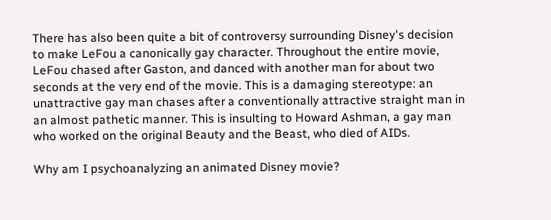There has also been quite a bit of controversy surrounding Disney's decision to make LeFou a canonically gay character. Throughout the entire movie, LeFou chased after Gaston, and danced with another man for about two seconds at the very end of the movie. This is a damaging stereotype: an unattractive gay man chases after a conventionally attractive straight man in an almost pathetic manner. This is insulting to Howard Ashman, a gay man who worked on the original Beauty and the Beast, who died of AIDs.

Why am I psychoanalyzing an animated Disney movie?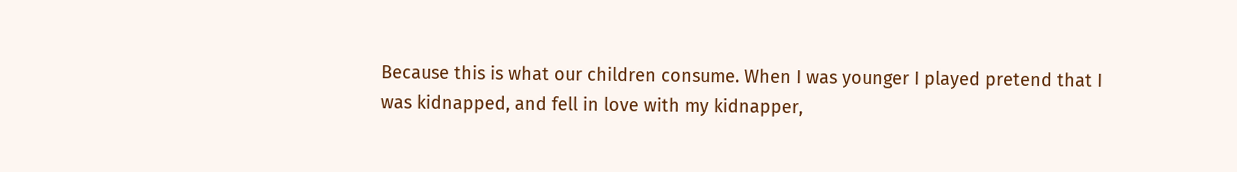Because this is what our children consume. When I was younger I played pretend that I was kidnapped, and fell in love with my kidnapper,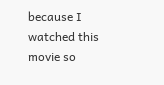because I watched this movie so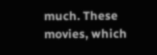much. These movies, which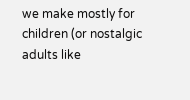we make mostly for children (or nostalgic adults like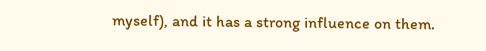myself), and it has a strong influence on them.